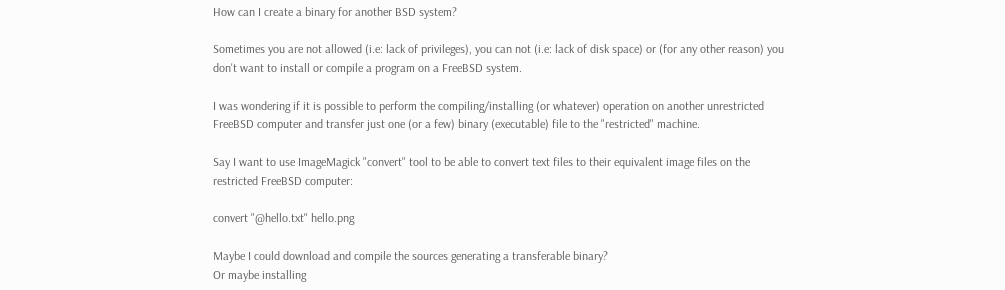How can I create a binary for another BSD system?

Sometimes you are not allowed (i.e: lack of privileges), you can not (i.e: lack of disk space) or (for any other reason) you don't want to install or compile a program on a FreeBSD system.

I was wondering if it is possible to perform the compiling/installing (or whatever) operation on another unrestricted FreeBSD computer and transfer just one (or a few) binary (executable) file to the "restricted" machine.

Say I want to use ImageMagick "convert" tool to be able to convert text files to their equivalent image files on the restricted FreeBSD computer:

convert "@hello.txt" hello.png

Maybe I could download and compile the sources generating a transferable binary?
Or maybe installing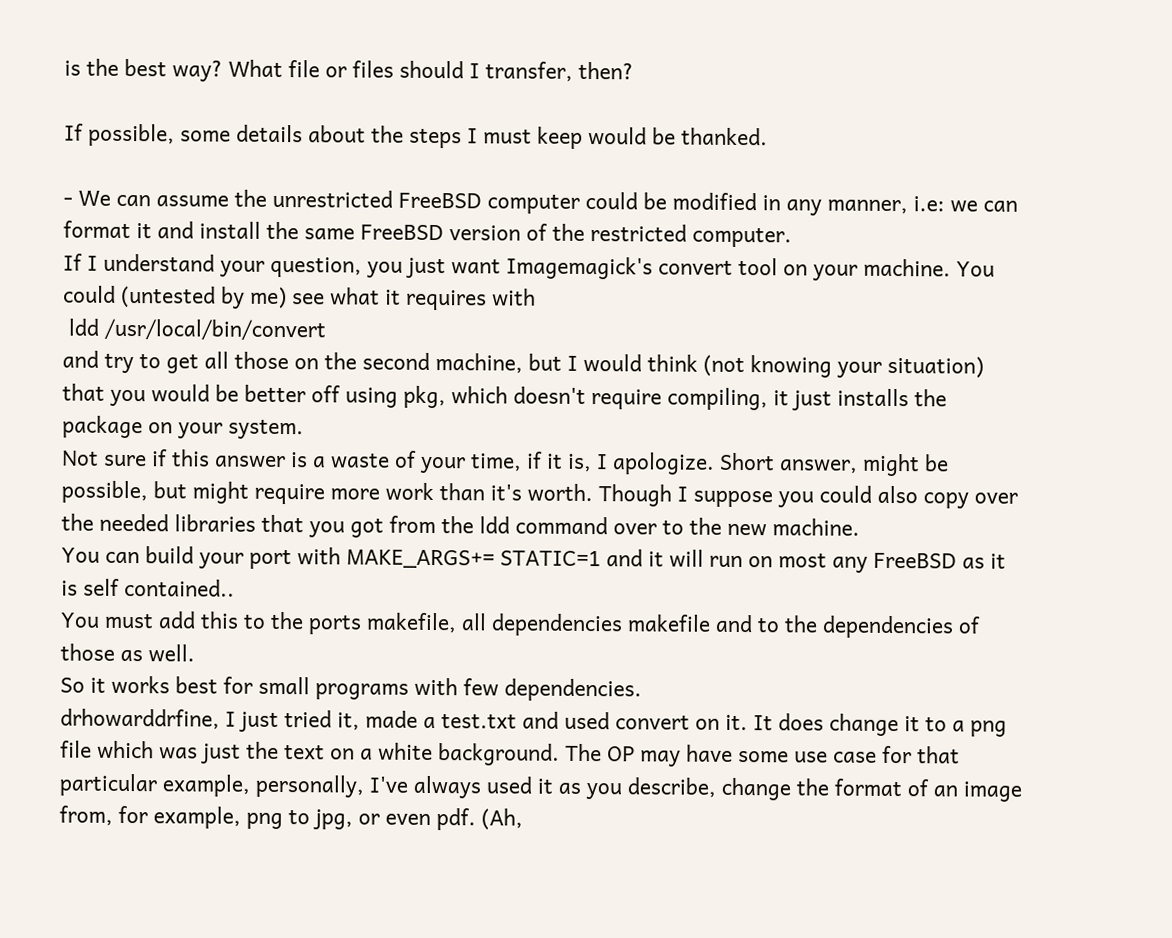is the best way? What file or files should I transfer, then?

If possible, some details about the steps I must keep would be thanked.

- We can assume the unrestricted FreeBSD computer could be modified in any manner, i.e: we can format it and install the same FreeBSD version of the restricted computer.
If I understand your question, you just want Imagemagick's convert tool on your machine. You could (untested by me) see what it requires with
 ldd /usr/local/bin/convert
and try to get all those on the second machine, but I would think (not knowing your situation) that you would be better off using pkg, which doesn't require compiling, it just installs the package on your system.
Not sure if this answer is a waste of your time, if it is, I apologize. Short answer, might be possible, but might require more work than it's worth. Though I suppose you could also copy over the needed libraries that you got from the ldd command over to the new machine.
You can build your port with MAKE_ARGS+= STATIC=1 and it will run on most any FreeBSD as it is self contained..
You must add this to the ports makefile, all dependencies makefile and to the dependencies of those as well.
So it works best for small programs with few dependencies.
drhowarddrfine, I just tried it, made a test.txt and used convert on it. It does change it to a png file which was just the text on a white background. The OP may have some use case for that particular example, personally, I've always used it as you describe, change the format of an image from, for example, png to jpg, or even pdf. (Ah,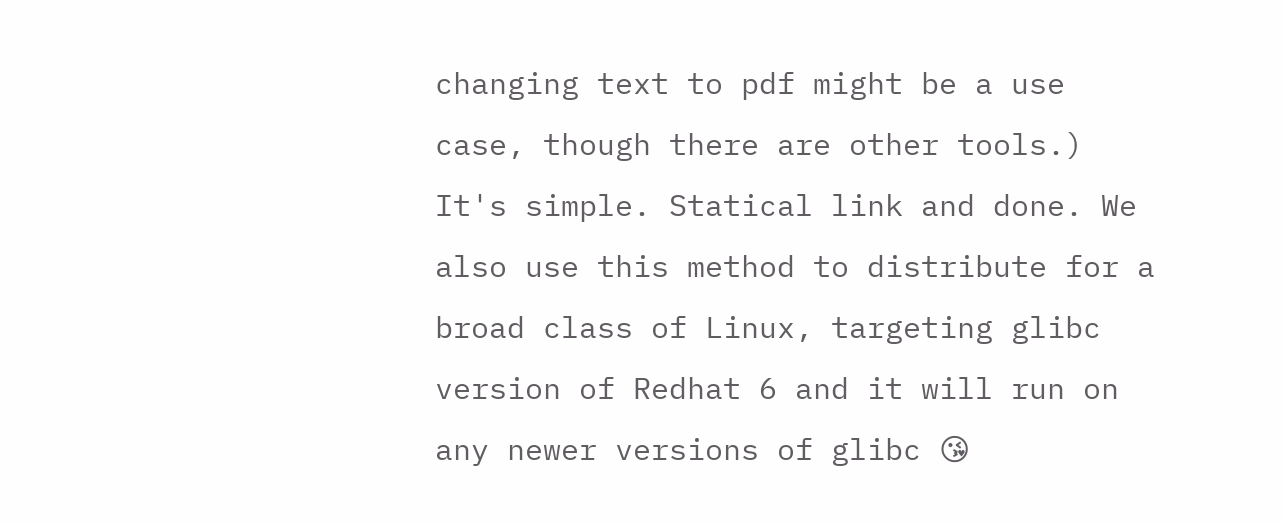changing text to pdf might be a use case, though there are other tools.)
It's simple. Statical link and done. We also use this method to distribute for a broad class of Linux, targeting glibc version of Redhat 6 and it will run on any newer versions of glibc 😘